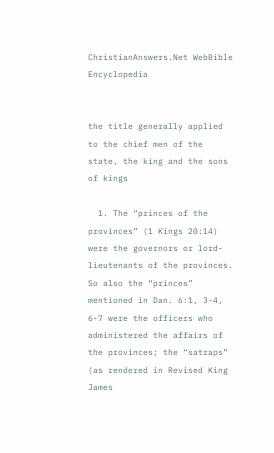ChristianAnswers.Net WebBible Encyclopedia


the title generally applied to the chief men of the state, the king and the sons of kings

  1. The “princes of the provinces” (1 Kings 20:14) were the governors or lord-lieutenants of the provinces. So also the “princes” mentioned in Dan. 6:1, 3-4, 6-7 were the officers who administered the affairs of the provinces; the “satraps” (as rendered in Revised King James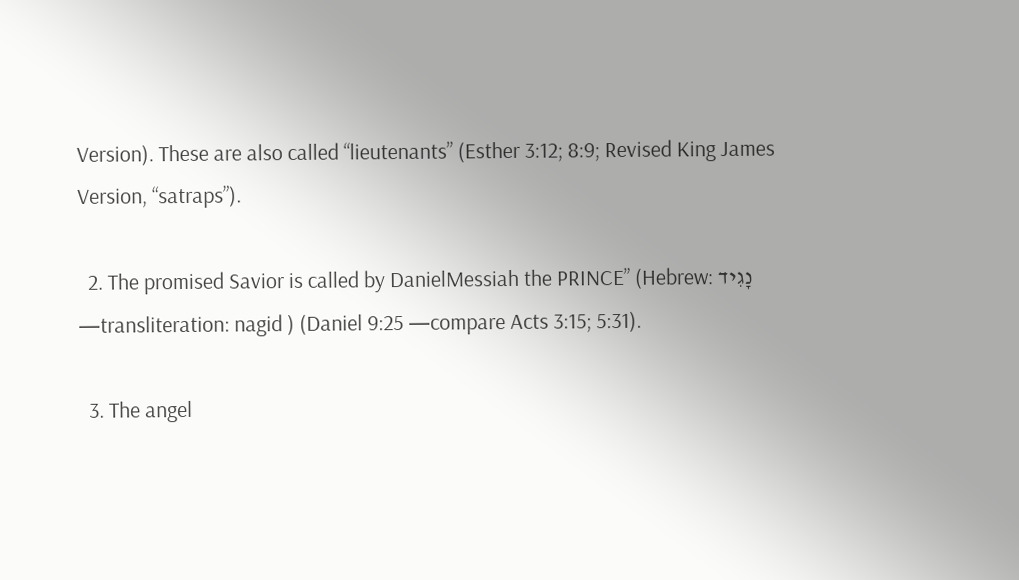Version). These are also called “lieutenants” (Esther 3:12; 8:9; Revised King James Version, “satraps”).

  2. The promised Savior is called by DanielMessiah the PRINCE” (Hebrew: נָגִיד —transliteration: nagid ) (Daniel 9:25 —compare Acts 3:15; 5:31).

  3. The angel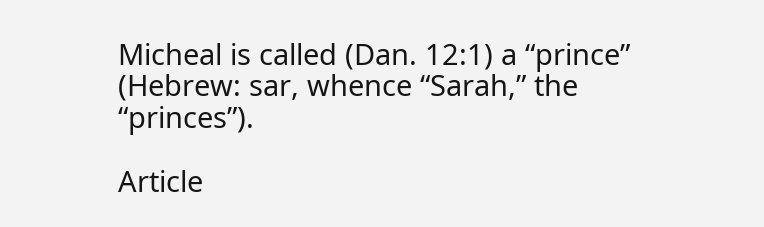Micheal is called (Dan. 12:1) a “prince” (Hebrew: sar, whence “Sarah,” the “princes”).

Article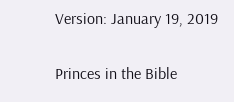Version: January 19, 2019

Princes in the Bible